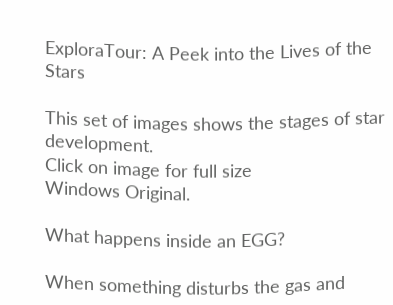ExploraTour: A Peek into the Lives of the Stars

This set of images shows the stages of star development.
Click on image for full size
Windows Original.

What happens inside an EGG?

When something disturbs the gas and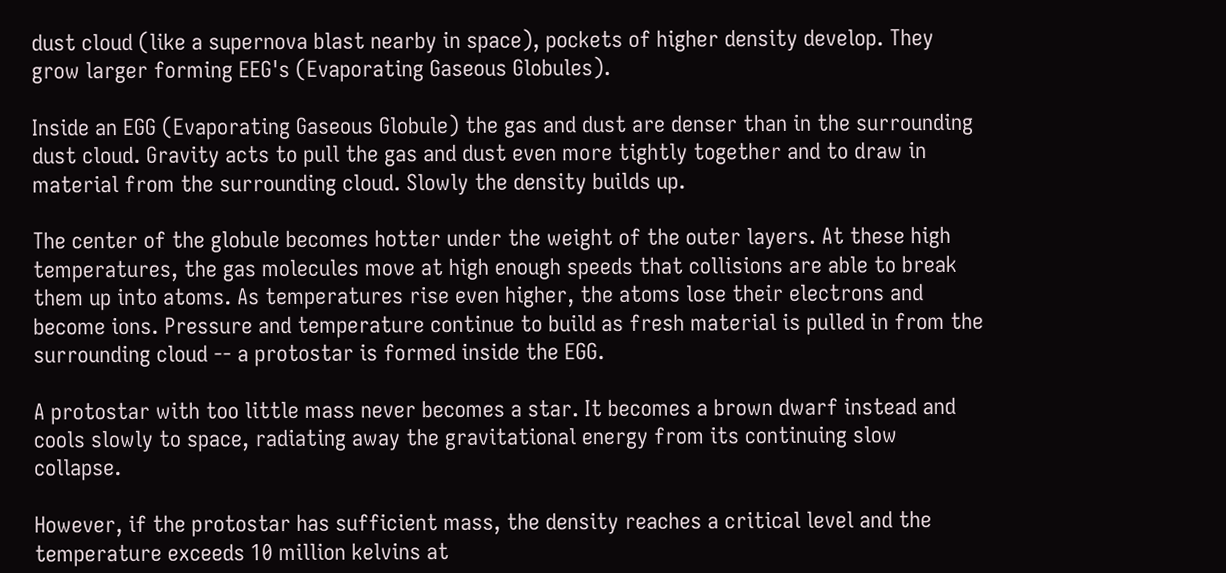dust cloud (like a supernova blast nearby in space), pockets of higher density develop. They grow larger forming EEG's (Evaporating Gaseous Globules).

Inside an EGG (Evaporating Gaseous Globule) the gas and dust are denser than in the surrounding dust cloud. Gravity acts to pull the gas and dust even more tightly together and to draw in material from the surrounding cloud. Slowly the density builds up.

The center of the globule becomes hotter under the weight of the outer layers. At these high temperatures, the gas molecules move at high enough speeds that collisions are able to break them up into atoms. As temperatures rise even higher, the atoms lose their electrons and become ions. Pressure and temperature continue to build as fresh material is pulled in from the surrounding cloud -- a protostar is formed inside the EGG.

A protostar with too little mass never becomes a star. It becomes a brown dwarf instead and cools slowly to space, radiating away the gravitational energy from its continuing slow collapse.

However, if the protostar has sufficient mass, the density reaches a critical level and the temperature exceeds 10 million kelvins at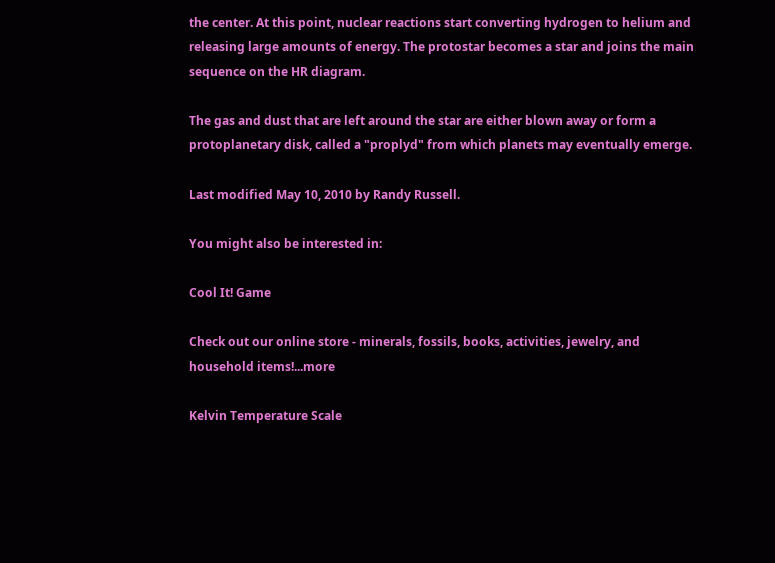the center. At this point, nuclear reactions start converting hydrogen to helium and releasing large amounts of energy. The protostar becomes a star and joins the main sequence on the HR diagram.

The gas and dust that are left around the star are either blown away or form a protoplanetary disk, called a "proplyd" from which planets may eventually emerge.

Last modified May 10, 2010 by Randy Russell.

You might also be interested in:

Cool It! Game

Check out our online store - minerals, fossils, books, activities, jewelry, and household items!...more

Kelvin Temperature Scale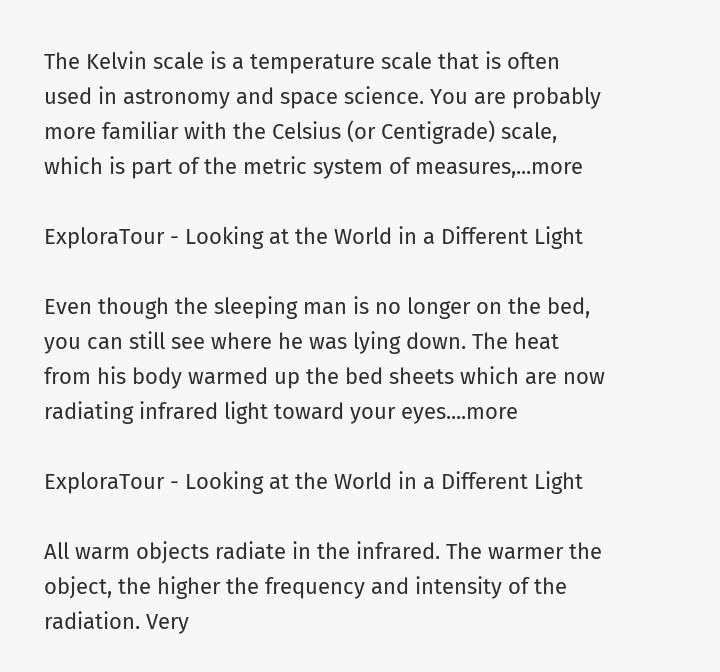The Kelvin scale is a temperature scale that is often used in astronomy and space science. You are probably more familiar with the Celsius (or Centigrade) scale, which is part of the metric system of measures,...more

ExploraTour - Looking at the World in a Different Light

Even though the sleeping man is no longer on the bed, you can still see where he was lying down. The heat from his body warmed up the bed sheets which are now radiating infrared light toward your eyes....more

ExploraTour - Looking at the World in a Different Light

All warm objects radiate in the infrared. The warmer the object, the higher the frequency and intensity of the radiation. Very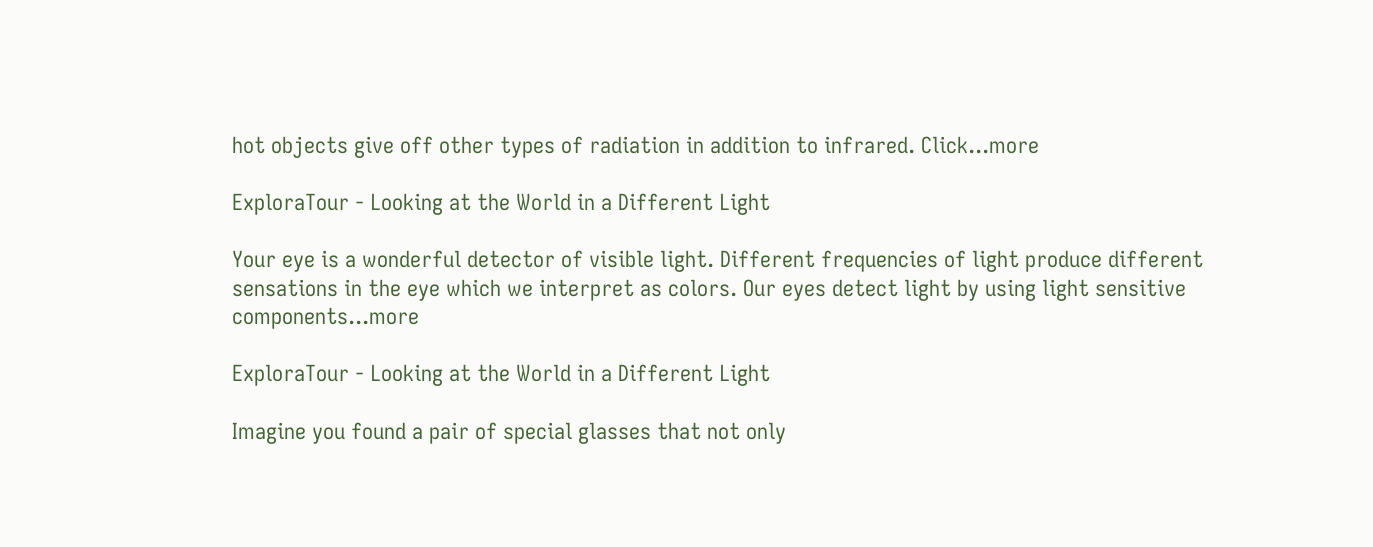hot objects give off other types of radiation in addition to infrared. Click...more

ExploraTour - Looking at the World in a Different Light

Your eye is a wonderful detector of visible light. Different frequencies of light produce different sensations in the eye which we interpret as colors. Our eyes detect light by using light sensitive components...more

ExploraTour - Looking at the World in a Different Light

Imagine you found a pair of special glasses that not only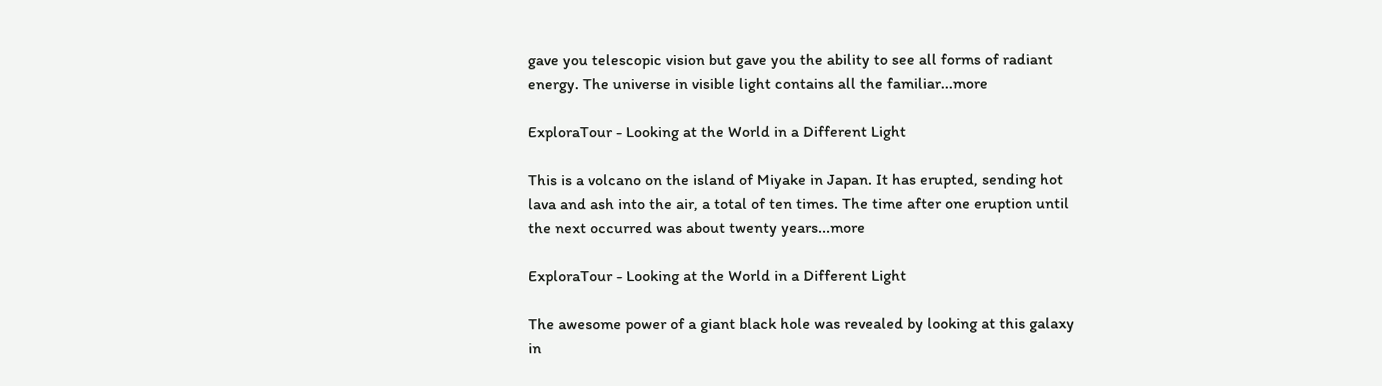gave you telescopic vision but gave you the ability to see all forms of radiant energy. The universe in visible light contains all the familiar...more

ExploraTour - Looking at the World in a Different Light

This is a volcano on the island of Miyake in Japan. It has erupted, sending hot lava and ash into the air, a total of ten times. The time after one eruption until the next occurred was about twenty years...more

ExploraTour - Looking at the World in a Different Light

The awesome power of a giant black hole was revealed by looking at this galaxy in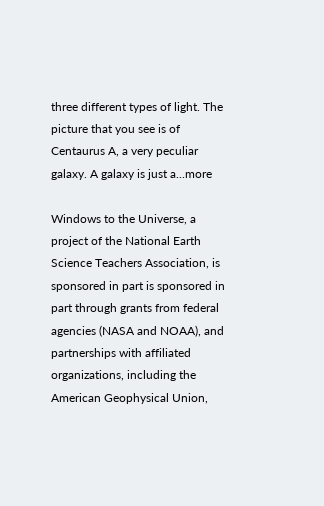three different types of light. The picture that you see is of Centaurus A, a very peculiar galaxy. A galaxy is just a...more

Windows to the Universe, a project of the National Earth Science Teachers Association, is sponsored in part is sponsored in part through grants from federal agencies (NASA and NOAA), and partnerships with affiliated organizations, including the American Geophysical Union,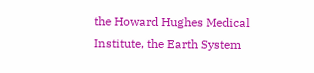the Howard Hughes Medical Institute, the Earth System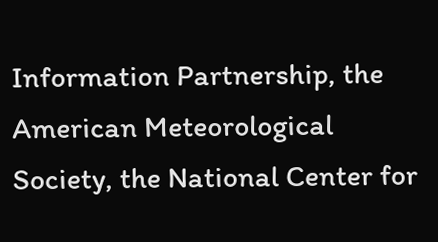Information Partnership, the American Meteorological Society, the National Center for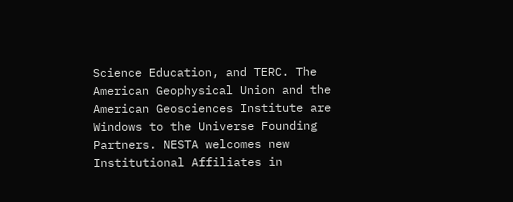Science Education, and TERC. The American Geophysical Union and the American Geosciences Institute are Windows to the Universe Founding Partners. NESTA welcomes new Institutional Affiliates in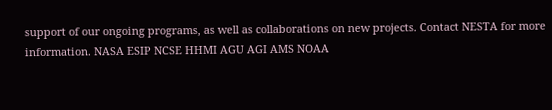support of our ongoing programs, as well as collaborations on new projects. Contact NESTA for more information. NASA ESIP NCSE HHMI AGU AGI AMS NOAA